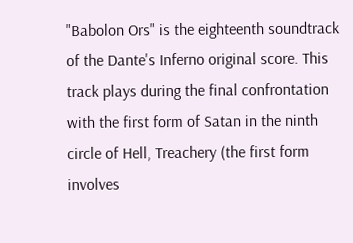"Babolon Ors" is the eighteenth soundtrack of the Dante's Inferno original score. This track plays during the final confrontation with the first form of Satan in the ninth circle of Hell, Treachery (the first form involves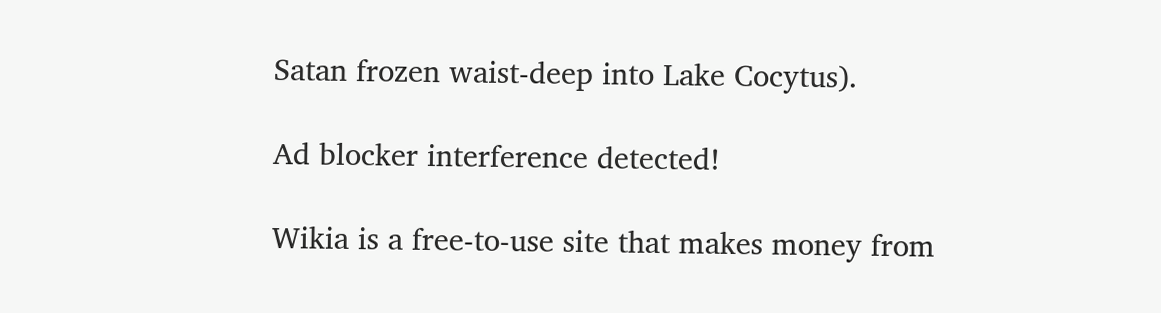Satan frozen waist-deep into Lake Cocytus).

Ad blocker interference detected!

Wikia is a free-to-use site that makes money from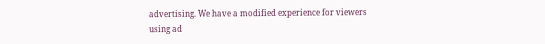advertising. We have a modified experience for viewers using ad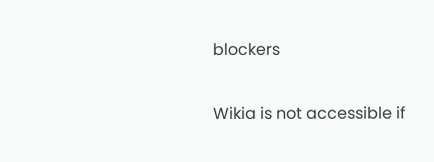blockers

Wikia is not accessible if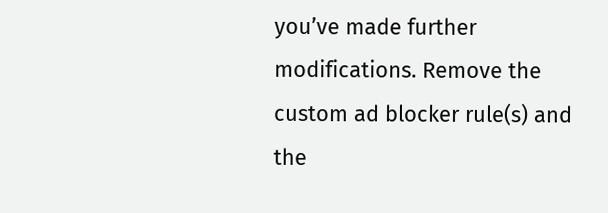you’ve made further modifications. Remove the custom ad blocker rule(s) and the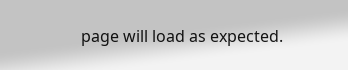page will load as expected.